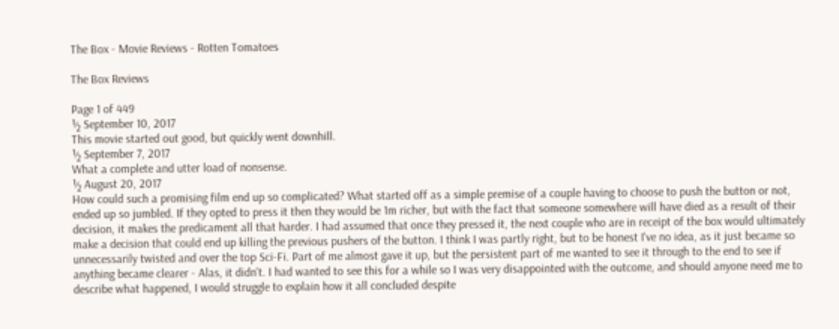The Box - Movie Reviews - Rotten Tomatoes

The Box Reviews

Page 1 of 449
½ September 10, 2017
This movie started out good, but quickly went downhill.
½ September 7, 2017
What a complete and utter load of nonsense.
½ August 20, 2017
How could such a promising film end up so complicated? What started off as a simple premise of a couple having to choose to push the button or not, ended up so jumbled. If they opted to press it then they would be 1m richer, but with the fact that someone somewhere will have died as a result of their decision, it makes the predicament all that harder. I had assumed that once they pressed it, the next couple who are in receipt of the box would ultimately make a decision that could end up killing the previous pushers of the button. I think I was partly right, but to be honest I've no idea, as it just became so unnecessarily twisted and over the top Sci-Fi. Part of me almost gave it up, but the persistent part of me wanted to see it through to the end to see if anything became clearer - Alas, it didn't. I had wanted to see this for a while so I was very disappointed with the outcome, and should anyone need me to describe what happened, I would struggle to explain how it all concluded despite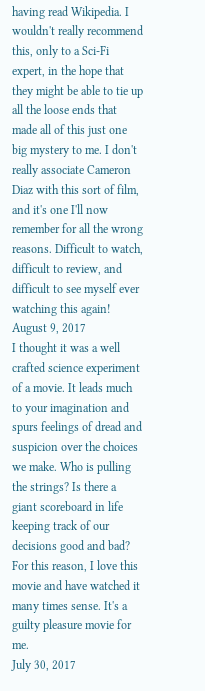having read Wikipedia. I wouldn't really recommend this, only to a Sci-Fi expert, in the hope that they might be able to tie up all the loose ends that made all of this just one big mystery to me. I don't really associate Cameron Diaz with this sort of film, and it's one I'll now remember for all the wrong reasons. Difficult to watch, difficult to review, and difficult to see myself ever watching this again!
August 9, 2017
I thought it was a well crafted science experiment of a movie. It leads much to your imagination and spurs feelings of dread and suspicion over the choices we make. Who is pulling the strings? Is there a giant scoreboard in life keeping track of our decisions good and bad? For this reason, I love this movie and have watched it many times sense. It's a guilty pleasure movie for me.
July 30, 2017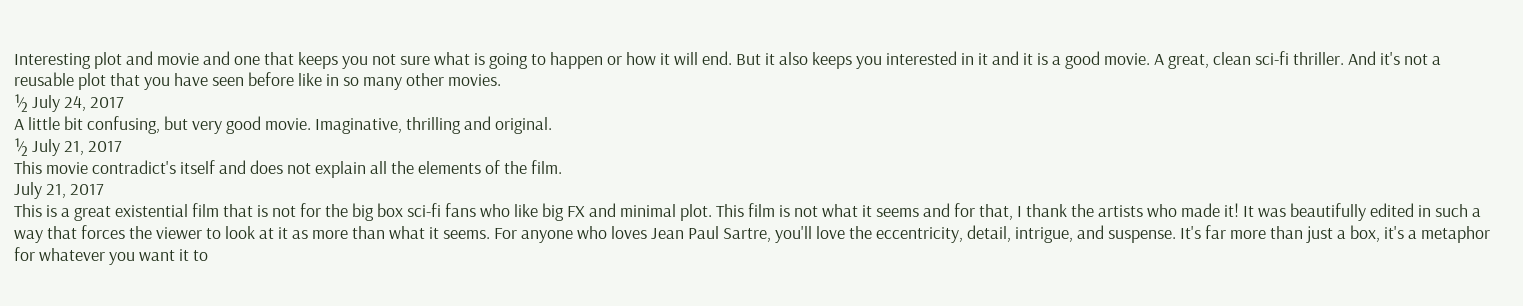Interesting plot and movie and one that keeps you not sure what is going to happen or how it will end. But it also keeps you interested in it and it is a good movie. A great, clean sci-fi thriller. And it's not a reusable plot that you have seen before like in so many other movies.
½ July 24, 2017
A little bit confusing, but very good movie. Imaginative, thrilling and original.
½ July 21, 2017
This movie contradict's itself and does not explain all the elements of the film.
July 21, 2017
This is a great existential film that is not for the big box sci-fi fans who like big FX and minimal plot. This film is not what it seems and for that, I thank the artists who made it! It was beautifully edited in such a way that forces the viewer to look at it as more than what it seems. For anyone who loves Jean Paul Sartre, you'll love the eccentricity, detail, intrigue, and suspense. It's far more than just a box, it's a metaphor for whatever you want it to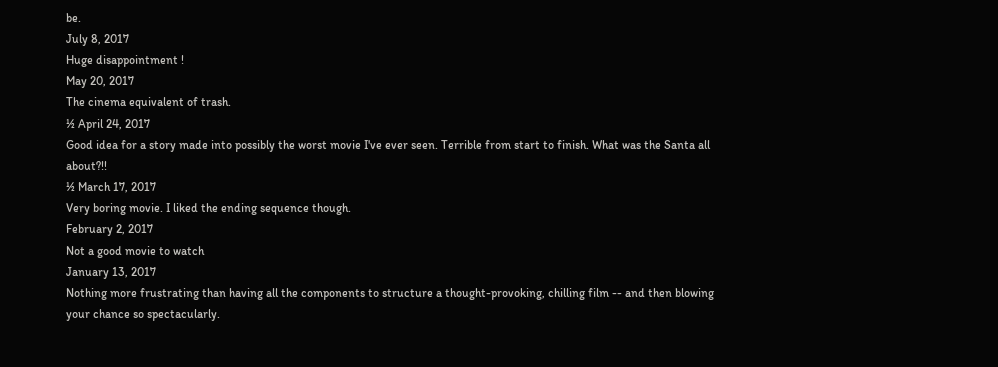be.
July 8, 2017
Huge disappointment !
May 20, 2017
The cinema equivalent of trash.
½ April 24, 2017
Good idea for a story made into possibly the worst movie I've ever seen. Terrible from start to finish. What was the Santa all about?!!
½ March 17, 2017
Very boring movie. I liked the ending sequence though.
February 2, 2017
Not a good movie to watch
January 13, 2017
Nothing more frustrating than having all the components to structure a thought-provoking, chilling film -- and then blowing your chance so spectacularly.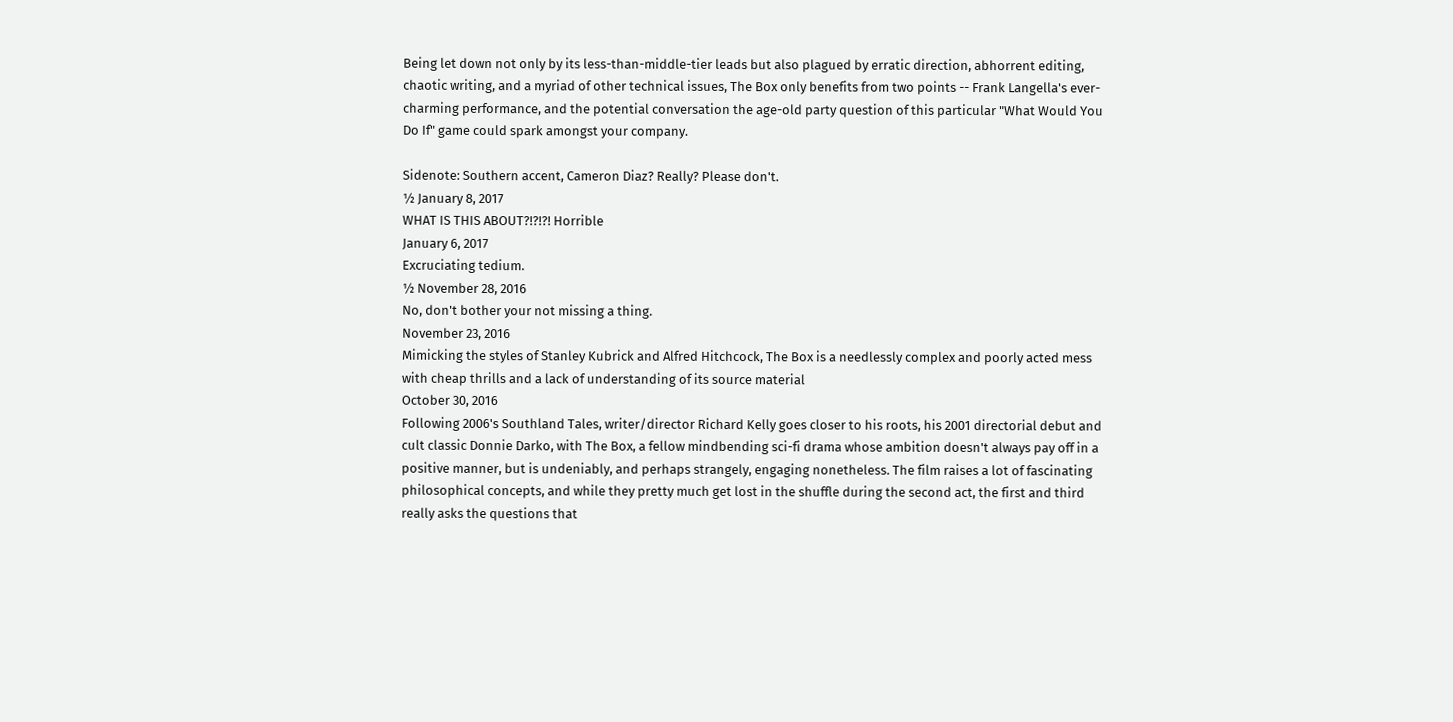Being let down not only by its less-than-middle-tier leads but also plagued by erratic direction, abhorrent editing, chaotic writing, and a myriad of other technical issues, The Box only benefits from two points -- Frank Langella's ever-charming performance, and the potential conversation the age-old party question of this particular "What Would You Do If" game could spark amongst your company.

Sidenote: Southern accent, Cameron Diaz? Really? Please don't.
½ January 8, 2017
WHAT IS THIS ABOUT?!?!?! Horrible
January 6, 2017
Excruciating tedium.
½ November 28, 2016
No, don't bother your not missing a thing.
November 23, 2016
Mimicking the styles of Stanley Kubrick and Alfred Hitchcock, The Box is a needlessly complex and poorly acted mess with cheap thrills and a lack of understanding of its source material
October 30, 2016
Following 2006's Southland Tales, writer/director Richard Kelly goes closer to his roots, his 2001 directorial debut and cult classic Donnie Darko, with The Box, a fellow mindbending sci-fi drama whose ambition doesn't always pay off in a positive manner, but is undeniably, and perhaps strangely, engaging nonetheless. The film raises a lot of fascinating philosophical concepts, and while they pretty much get lost in the shuffle during the second act, the first and third really asks the questions that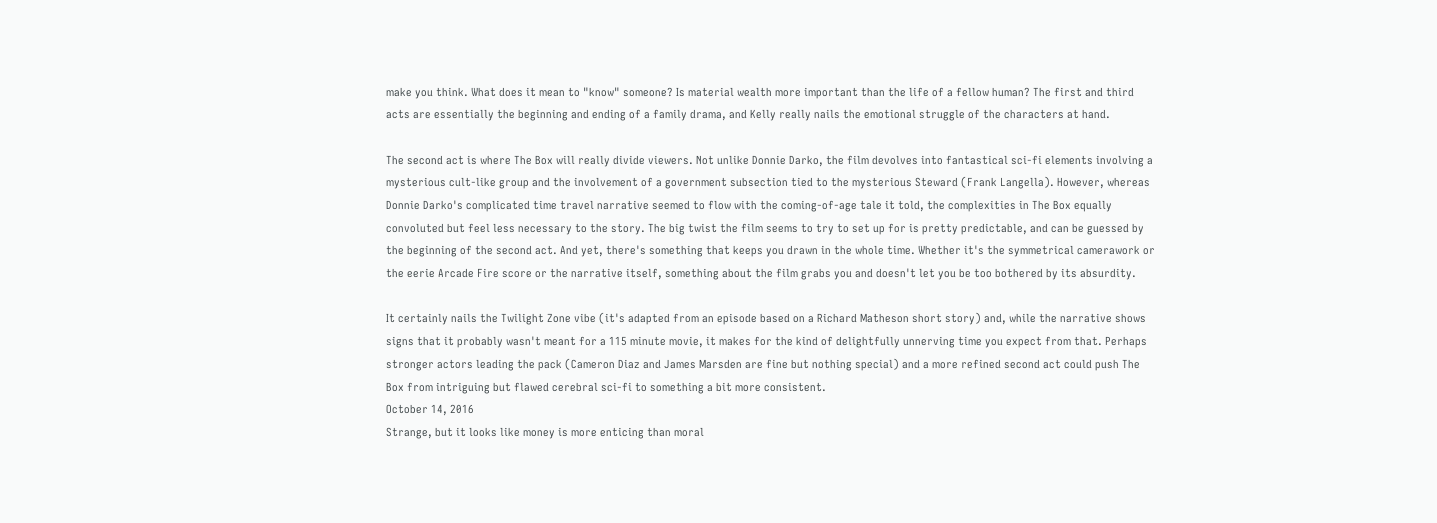make you think. What does it mean to "know" someone? Is material wealth more important than the life of a fellow human? The first and third acts are essentially the beginning and ending of a family drama, and Kelly really nails the emotional struggle of the characters at hand.

The second act is where The Box will really divide viewers. Not unlike Donnie Darko, the film devolves into fantastical sci-fi elements involving a mysterious cult-like group and the involvement of a government subsection tied to the mysterious Steward (Frank Langella). However, whereas Donnie Darko's complicated time travel narrative seemed to flow with the coming-of-age tale it told, the complexities in The Box equally convoluted but feel less necessary to the story. The big twist the film seems to try to set up for is pretty predictable, and can be guessed by the beginning of the second act. And yet, there's something that keeps you drawn in the whole time. Whether it's the symmetrical camerawork or the eerie Arcade Fire score or the narrative itself, something about the film grabs you and doesn't let you be too bothered by its absurdity.

It certainly nails the Twilight Zone vibe (it's adapted from an episode based on a Richard Matheson short story) and, while the narrative shows signs that it probably wasn't meant for a 115 minute movie, it makes for the kind of delightfully unnerving time you expect from that. Perhaps stronger actors leading the pack (Cameron Diaz and James Marsden are fine but nothing special) and a more refined second act could push The Box from intriguing but flawed cerebral sci-fi to something a bit more consistent.
October 14, 2016
Strange, but it looks like money is more enticing than moral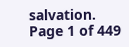salvation.
Page 1 of 449